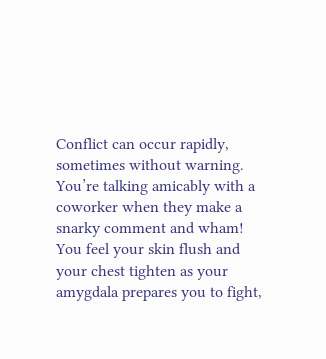Conflict can occur rapidly, sometimes without warning. You’re talking amicably with a coworker when they make a snarky comment and wham! You feel your skin flush and your chest tighten as your amygdala prepares you to fight,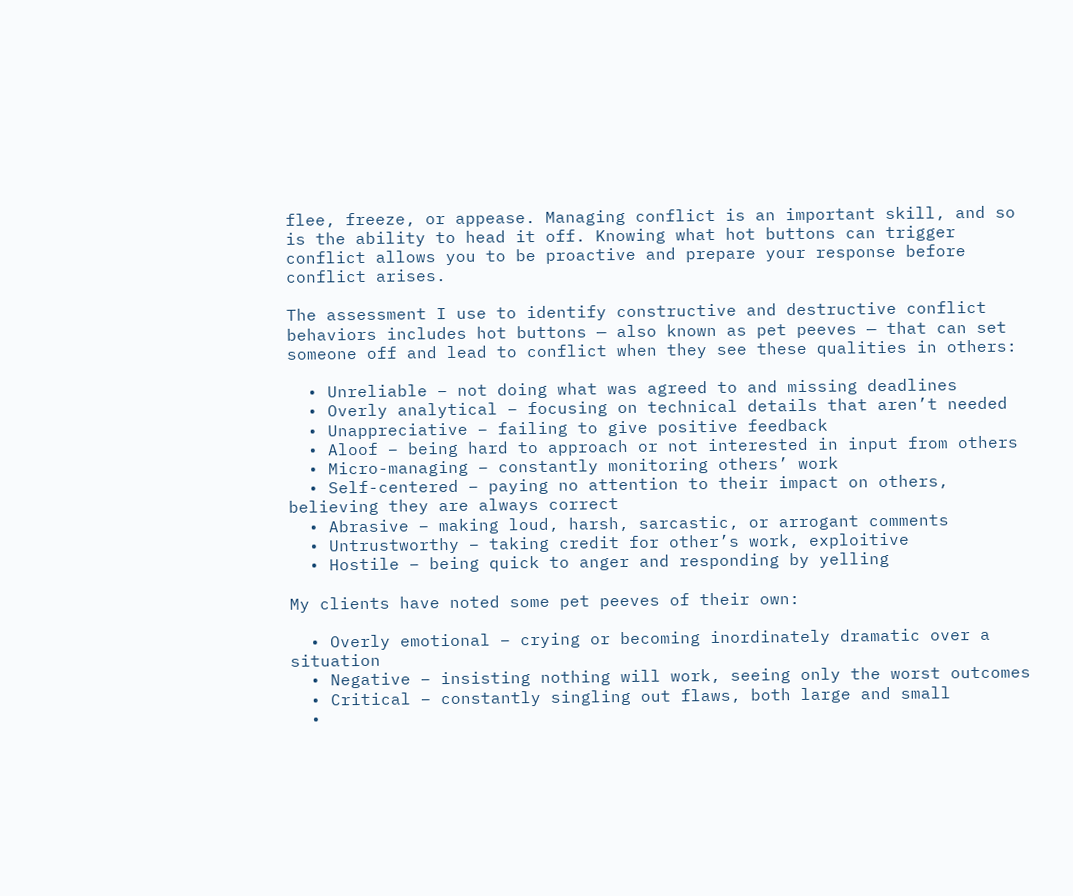flee, freeze, or appease. Managing conflict is an important skill, and so is the ability to head it off. Knowing what hot buttons can trigger conflict allows you to be proactive and prepare your response before conflict arises.

The assessment I use to identify constructive and destructive conflict behaviors includes hot buttons — also known as pet peeves — that can set someone off and lead to conflict when they see these qualities in others:

  • Unreliable – not doing what was agreed to and missing deadlines
  • Overly analytical – focusing on technical details that aren’t needed
  • Unappreciative – failing to give positive feedback
  • Aloof – being hard to approach or not interested in input from others
  • Micro-managing – constantly monitoring others’ work
  • Self-centered – paying no attention to their impact on others, believing they are always correct
  • Abrasive – making loud, harsh, sarcastic, or arrogant comments
  • Untrustworthy – taking credit for other’s work, exploitive
  • Hostile – being quick to anger and responding by yelling

My clients have noted some pet peeves of their own:

  • Overly emotional – crying or becoming inordinately dramatic over a situation
  • Negative – insisting nothing will work, seeing only the worst outcomes
  • Critical – constantly singling out flaws, both large and small
  •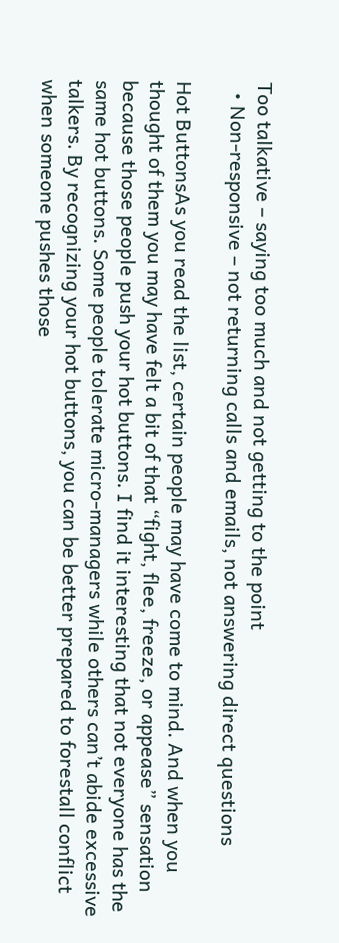Too talkative – saying too much and not getting to the point
  • Non-responsive – not returning calls and emails, not answering direct questions

Hot ButtonsAs you read the list, certain people may have come to mind. And when you thought of them you may have felt a bit of that “fight, flee, freeze, or appease” sensation because those people push your hot buttons. I find it interesting that not everyone has the same hot buttons. Some people tolerate micro-managers while others can’t abide excessive talkers. By recognizing your hot buttons, you can be better prepared to forestall conflict when someone pushes those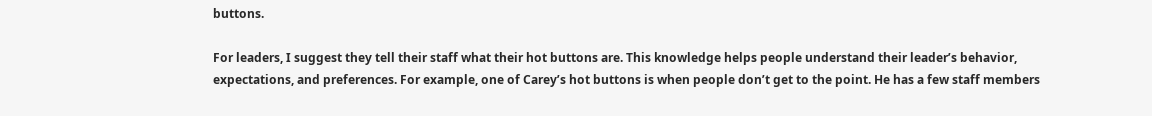buttons.

For leaders, I suggest they tell their staff what their hot buttons are. This knowledge helps people understand their leader’s behavior, expectations, and preferences. For example, one of Carey’s hot buttons is when people don’t get to the point. He has a few staff members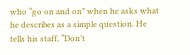who “go on and on” when he asks what he describes as a simple question. He tells his staff, “Don’t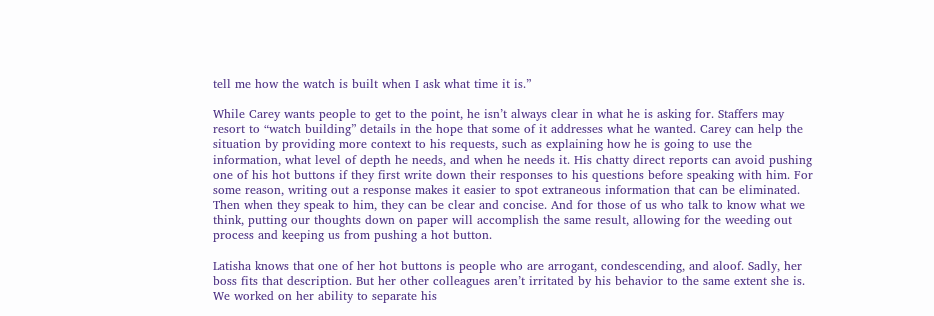tell me how the watch is built when I ask what time it is.”

While Carey wants people to get to the point, he isn’t always clear in what he is asking for. Staffers may resort to “watch building” details in the hope that some of it addresses what he wanted. Carey can help the situation by providing more context to his requests, such as explaining how he is going to use the information, what level of depth he needs, and when he needs it. His chatty direct reports can avoid pushing one of his hot buttons if they first write down their responses to his questions before speaking with him. For some reason, writing out a response makes it easier to spot extraneous information that can be eliminated. Then when they speak to him, they can be clear and concise. And for those of us who talk to know what we think, putting our thoughts down on paper will accomplish the same result, allowing for the weeding out process and keeping us from pushing a hot button.

Latisha knows that one of her hot buttons is people who are arrogant, condescending, and aloof. Sadly, her boss fits that description. But her other colleagues aren’t irritated by his behavior to the same extent she is. We worked on her ability to separate his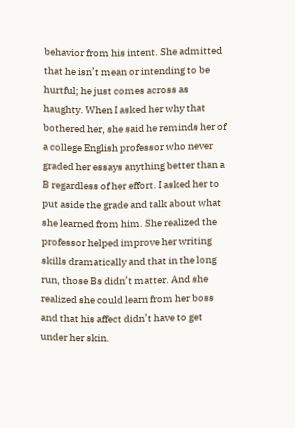behavior from his intent. She admitted that he isn’t mean or intending to be hurtful; he just comes across as haughty. When I asked her why that bothered her, she said he reminds her of a college English professor who never graded her essays anything better than a B regardless of her effort. I asked her to put aside the grade and talk about what she learned from him. She realized the professor helped improve her writing skills dramatically and that in the long run, those Bs didn’t matter. And she realized she could learn from her boss and that his affect didn’t have to get under her skin.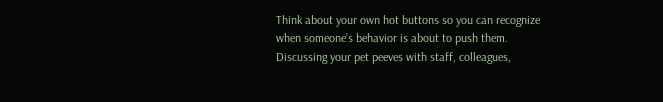Think about your own hot buttons so you can recognize when someone’s behavior is about to push them. Discussing your pet peeves with staff, colleagues,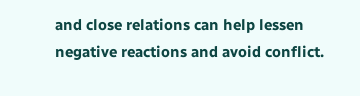and close relations can help lessen negative reactions and avoid conflict.